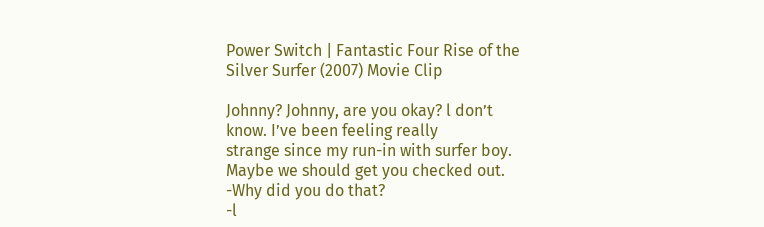Power Switch | Fantastic Four Rise of the Silver Surfer (2007) Movie Clip

Johnny? Johnny, are you okay? l don’t know. I’ve been feeling really
strange since my run-in with surfer boy. Maybe we should get you checked out. -Why did you do that?
-l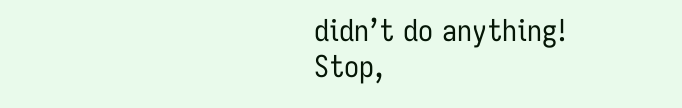didn’t do anything! Stop,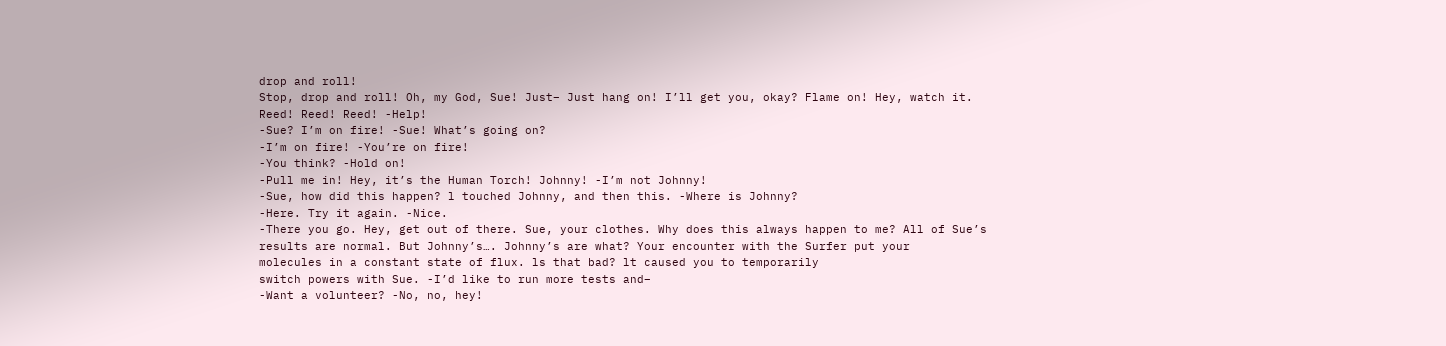drop and roll!
Stop, drop and roll! Oh, my God, Sue! Just– Just hang on! I’ll get you, okay? Flame on! Hey, watch it. Reed! Reed! Reed! -Help!
-Sue? I’m on fire! -Sue! What’s going on?
-I’m on fire! -You’re on fire!
-You think? -Hold on!
-Pull me in! Hey, it’s the Human Torch! Johnny! -I’m not Johnny!
-Sue, how did this happen? l touched Johnny, and then this. -Where is Johnny?
-Here. Try it again. -Nice.
-There you go. Hey, get out of there. Sue, your clothes. Why does this always happen to me? All of Sue’s results are normal. But Johnny’s…. Johnny’s are what? Your encounter with the Surfer put your
molecules in a constant state of flux. ls that bad? lt caused you to temporarily
switch powers with Sue. -I’d like to run more tests and–
-Want a volunteer? -No, no, hey!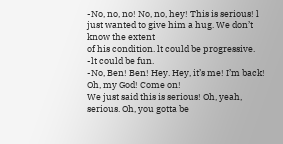-No, no, no! No, no, hey! This is serious! l just wanted to give him a hug. We don’t know the extent
of his condition. lt could be progressive. -lt could be fun.
-No, Ben! Ben! Hey. Hey, it’s me! I’m back! Oh, my God! Come on!
We just said this is serious! Oh, yeah, serious. Oh, you gotta be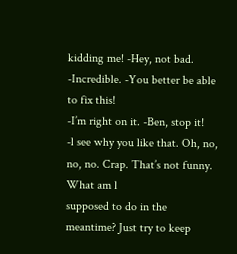kidding me! -Hey, not bad.
-Incredible. -You better be able to fix this!
-I’m right on it. -Ben, stop it!
-l see why you like that. Oh, no, no, no. Crap. That’s not funny. What am l
supposed to do in the meantime? Just try to keep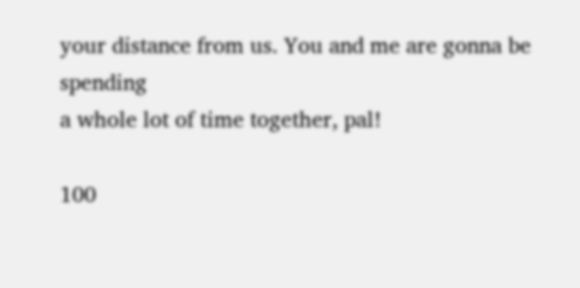your distance from us. You and me are gonna be spending
a whole lot of time together, pal!

100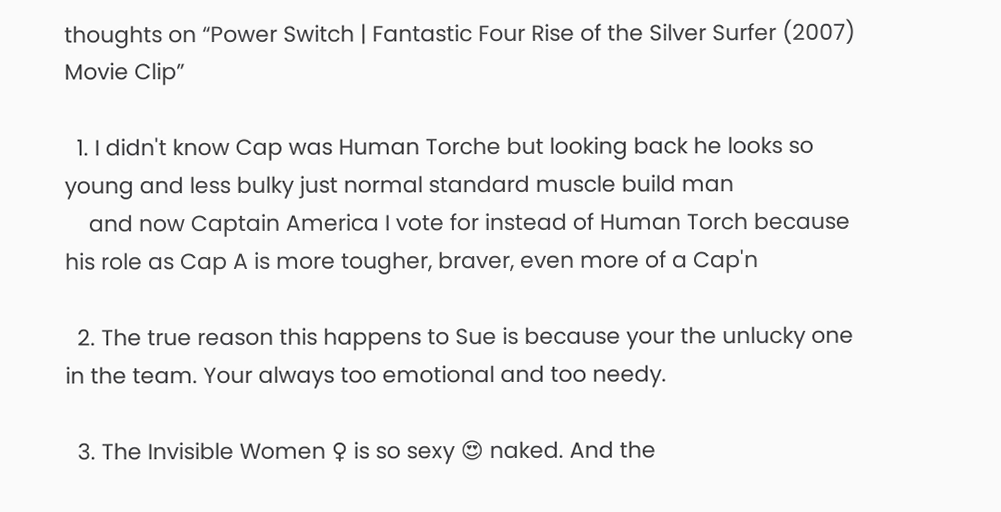thoughts on “Power Switch | Fantastic Four Rise of the Silver Surfer (2007) Movie Clip”

  1. I didn't know Cap was Human Torche but looking back he looks so young and less bulky just normal standard muscle build man
    and now Captain America I vote for instead of Human Torch because his role as Cap A is more tougher, braver, even more of a Cap'n

  2. The true reason this happens to Sue is because your the unlucky one in the team. Your always too emotional and too needy.

  3. The Invisible Women ♀ is so sexy 😍 naked. And the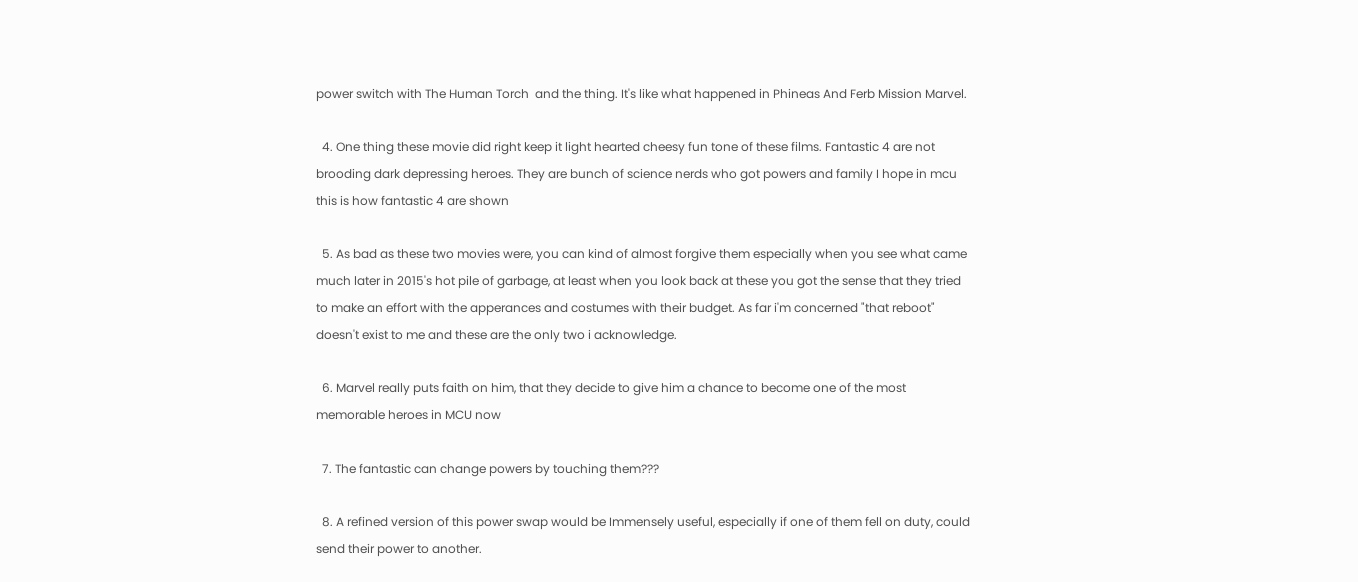power switch with The Human Torch  and the thing. It's like what happened in Phineas And Ferb Mission Marvel.

  4. One thing these movie did right keep it light hearted cheesy fun tone of these films. Fantastic 4 are not brooding dark depressing heroes. They are bunch of science nerds who got powers and family I hope in mcu this is how fantastic 4 are shown

  5. As bad as these two movies were, you can kind of almost forgive them especially when you see what came much later in 2015's hot pile of garbage, at least when you look back at these you got the sense that they tried to make an effort with the apperances and costumes with their budget. As far i'm concerned "that reboot" doesn't exist to me and these are the only two i acknowledge.

  6. Marvel really puts faith on him, that they decide to give him a chance to become one of the most memorable heroes in MCU now

  7. The fantastic can change powers by touching them???

  8. A refined version of this power swap would be Immensely useful, especially if one of them fell on duty, could send their power to another.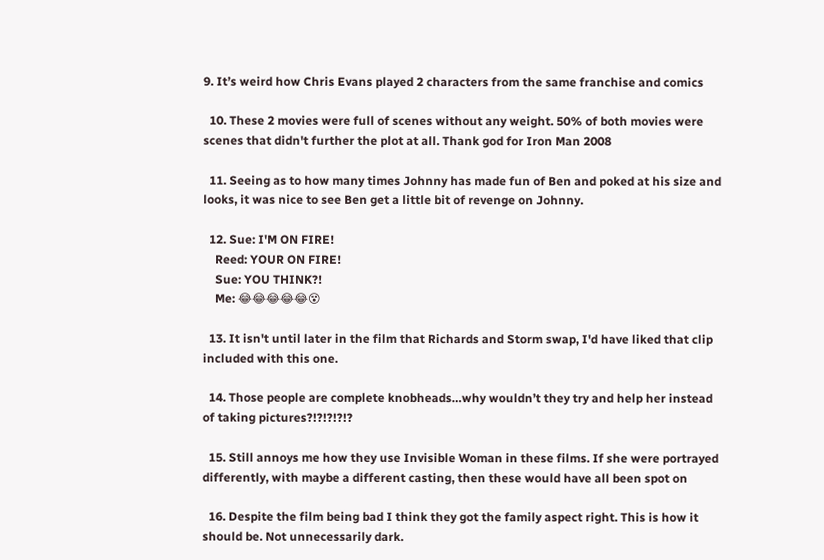9. It’s weird how Chris Evans played 2 characters from the same franchise and comics

  10. These 2 movies were full of scenes without any weight. 50% of both movies were scenes that didn't further the plot at all. Thank god for Iron Man 2008

  11. Seeing as to how many times Johnny has made fun of Ben and poked at his size and looks, it was nice to see Ben get a little bit of revenge on Johnny.

  12. Sue: I'M ON FIRE!
    Reed: YOUR ON FIRE!
    Sue: YOU THINK?!
    Me: 😂😂😂😂😂😵

  13. It isn't until later in the film that Richards and Storm swap, I'd have liked that clip included with this one.

  14. Those people are complete knobheads…why wouldn’t they try and help her instead of taking pictures?!?!?!?!?

  15. Still annoys me how they use Invisible Woman in these films. If she were portrayed differently, with maybe a different casting, then these would have all been spot on

  16. Despite the film being bad I think they got the family aspect right. This is how it should be. Not unnecessarily dark.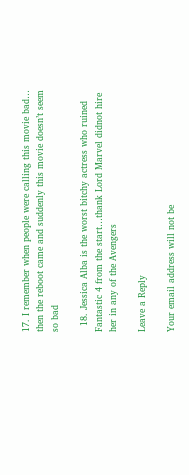17. I remember when people were calling this movie bad… then the reboot came and suddenly this movie doesn’t seem so bad

  18. Jessica Alba is the worst bitchy actress who ruined Fantastic 4 from the start…thank Lord Marvel didnot hire her in any of the Avengers

Leave a Reply

Your email address will not be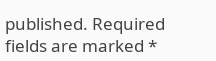published. Required fields are marked *